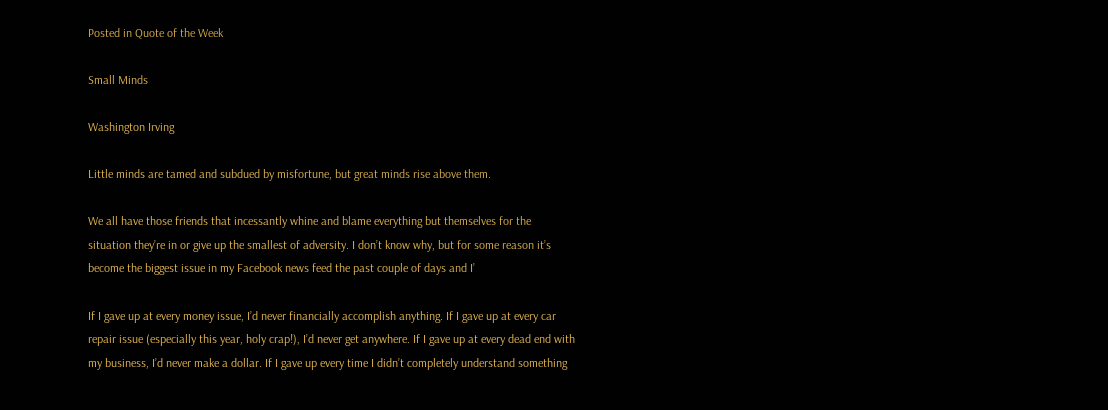Posted in Quote of the Week

Small Minds

Washington Irving

Little minds are tamed and subdued by misfortune, but great minds rise above them.

We all have those friends that incessantly whine and blame everything but themselves for the situation they’re in or give up the smallest of adversity. I don’t know why, but for some reason it’s become the biggest issue in my Facebook news feed the past couple of days and I’

If I gave up at every money issue, I’d never financially accomplish anything. If I gave up at every car repair issue (especially this year, holy crap!), I’d never get anywhere. If I gave up at every dead end with my business, I’d never make a dollar. If I gave up every time I didn’t completely understand something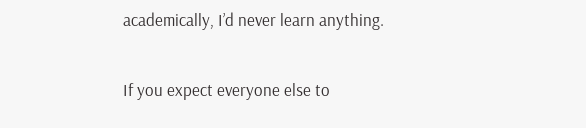academically, I’d never learn anything.

If you expect everyone else to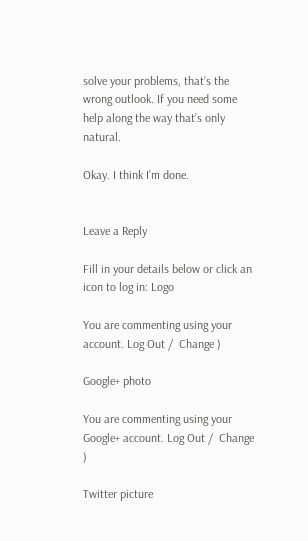solve your problems, that’s the wrong outlook. If you need some help along the way that’s only natural.

Okay. I think I’m done.


Leave a Reply

Fill in your details below or click an icon to log in: Logo

You are commenting using your account. Log Out /  Change )

Google+ photo

You are commenting using your Google+ account. Log Out /  Change )

Twitter picture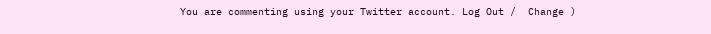You are commenting using your Twitter account. Log Out /  Change )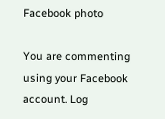Facebook photo

You are commenting using your Facebook account. Log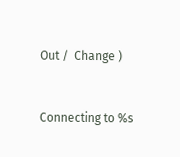Out /  Change )


Connecting to %s